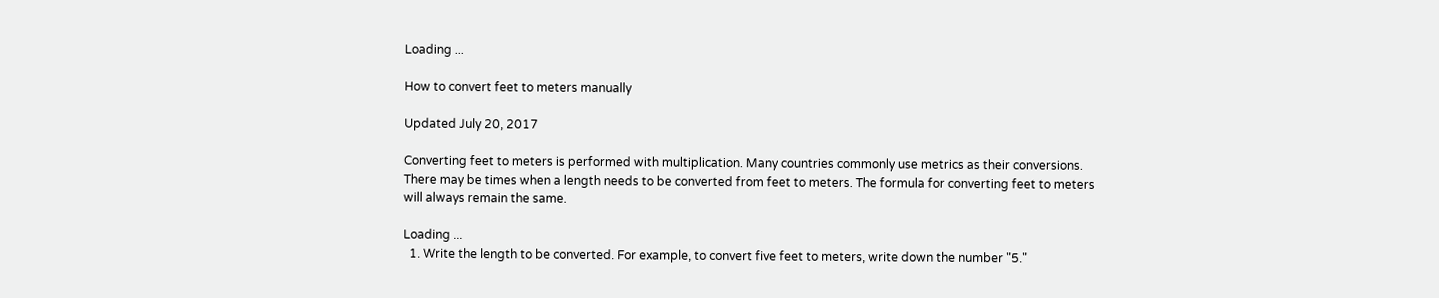Loading ...

How to convert feet to meters manually

Updated July 20, 2017

Converting feet to meters is performed with multiplication. Many countries commonly use metrics as their conversions. There may be times when a length needs to be converted from feet to meters. The formula for converting feet to meters will always remain the same.

Loading ...
  1. Write the length to be converted. For example, to convert five feet to meters, write down the number "5."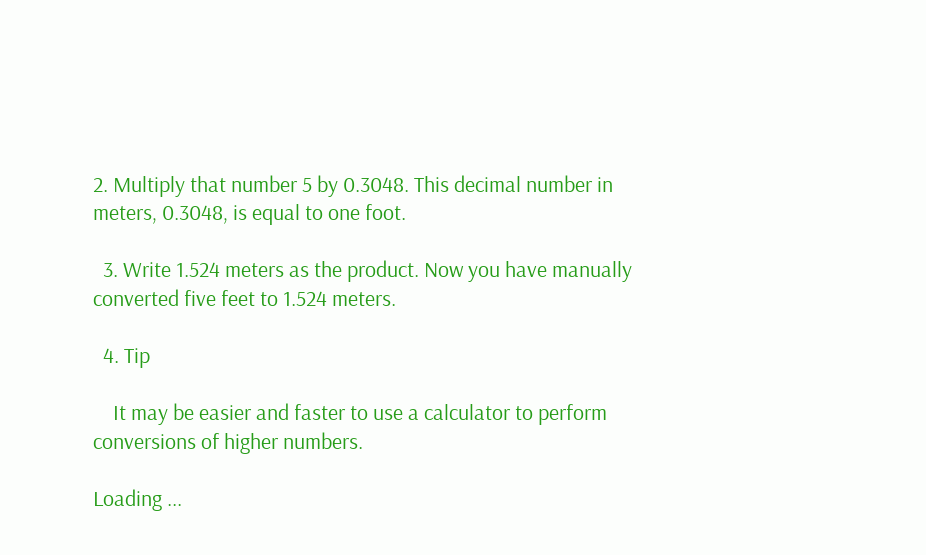2. Multiply that number 5 by 0.3048. This decimal number in meters, 0.3048, is equal to one foot.

  3. Write 1.524 meters as the product. Now you have manually converted five feet to 1.524 meters.

  4. Tip

    It may be easier and faster to use a calculator to perform conversions of higher numbers.

Loading ...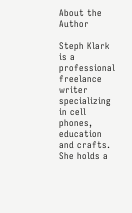About the Author

Steph Klark is a professional freelance writer specializing in cell phones, education and crafts. She holds a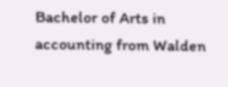Bachelor of Arts in accounting from Walden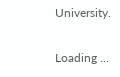University.

Loading ...